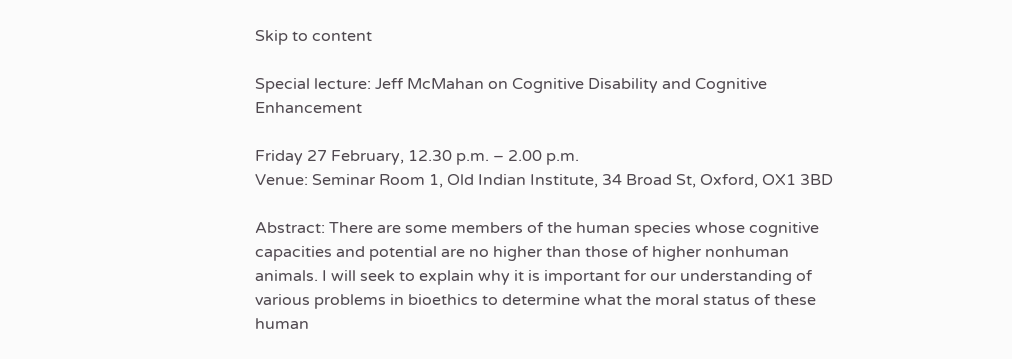Skip to content

Special lecture: Jeff McMahan on Cognitive Disability and Cognitive Enhancement

Friday 27 February, 12.30 p.m. – 2.00 p.m.
Venue: Seminar Room 1, Old Indian Institute, 34 Broad St, Oxford, OX1 3BD

Abstract: There are some members of the human species whose cognitive capacities and potential are no higher than those of higher nonhuman animals. I will seek to explain why it is important for our understanding of various problems in bioethics to determine what the moral status of these human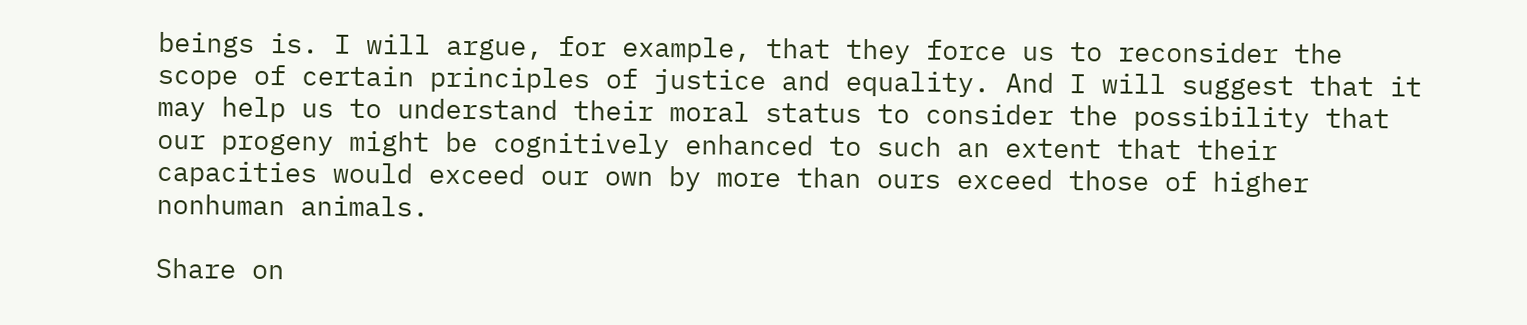beings is. I will argue, for example, that they force us to reconsider the scope of certain principles of justice and equality. And I will suggest that it may help us to understand their moral status to consider the possibility that our progeny might be cognitively enhanced to such an extent that their capacities would exceed our own by more than ours exceed those of higher nonhuman animals.

Share on